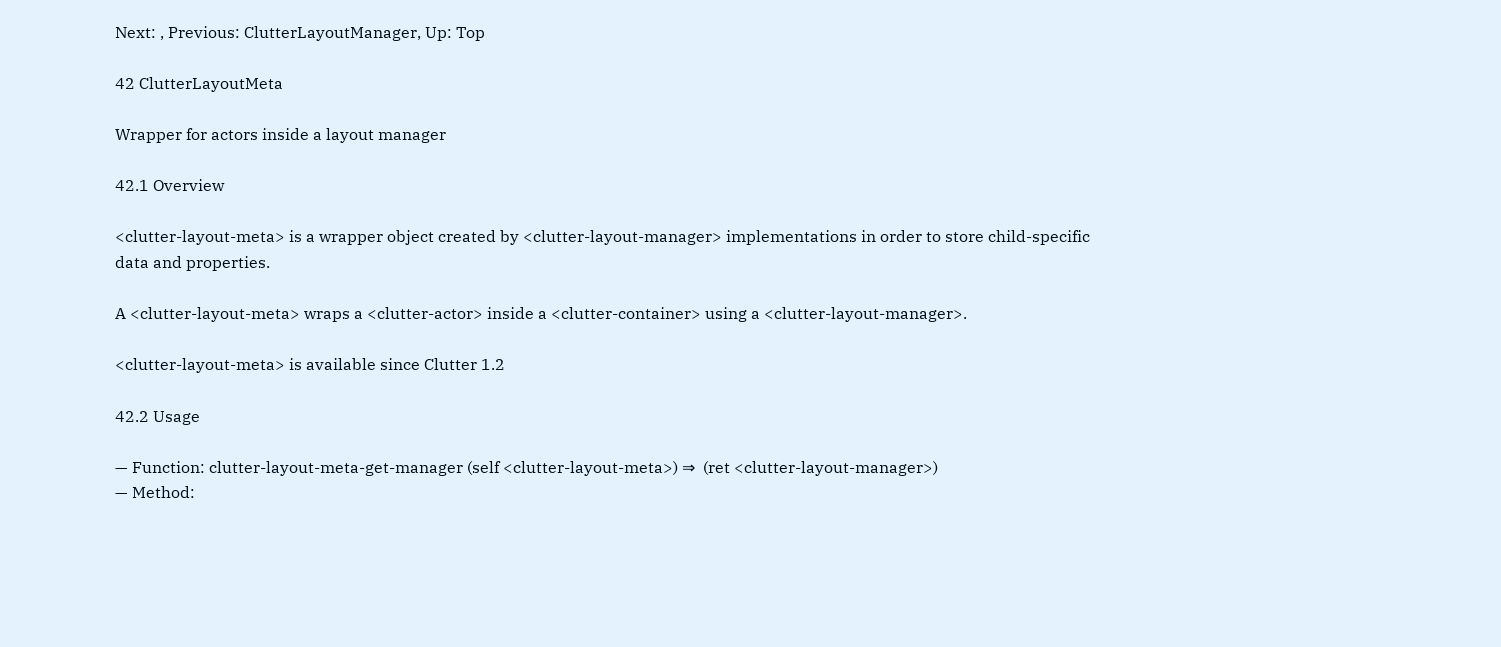Next: , Previous: ClutterLayoutManager, Up: Top

42 ClutterLayoutMeta

Wrapper for actors inside a layout manager

42.1 Overview

<clutter-layout-meta> is a wrapper object created by <clutter-layout-manager> implementations in order to store child-specific data and properties.

A <clutter-layout-meta> wraps a <clutter-actor> inside a <clutter-container> using a <clutter-layout-manager>.

<clutter-layout-meta> is available since Clutter 1.2

42.2 Usage

— Function: clutter-layout-meta-get-manager (self <clutter-layout-meta>) ⇒  (ret <clutter-layout-manager>)
— Method: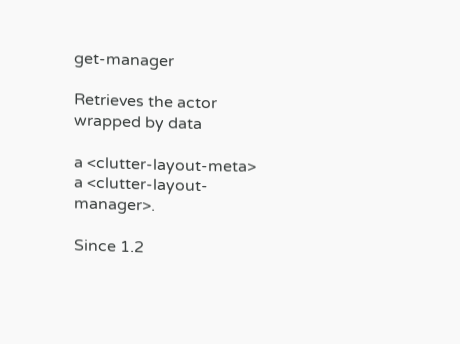get-manager

Retrieves the actor wrapped by data

a <clutter-layout-meta>
a <clutter-layout-manager>.

Since 1.2